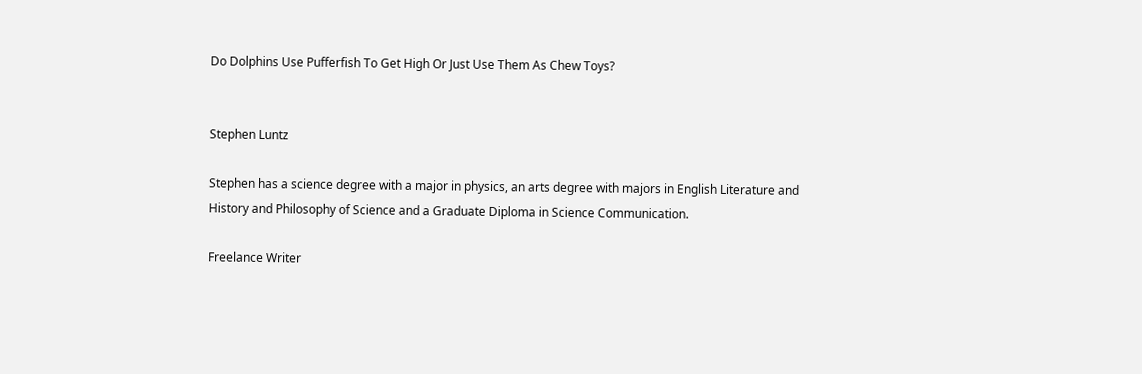Do Dolphins Use Pufferfish To Get High Or Just Use Them As Chew Toys?


Stephen Luntz

Stephen has a science degree with a major in physics, an arts degree with majors in English Literature and History and Philosophy of Science and a Graduate Diploma in Science Communication.

Freelance Writer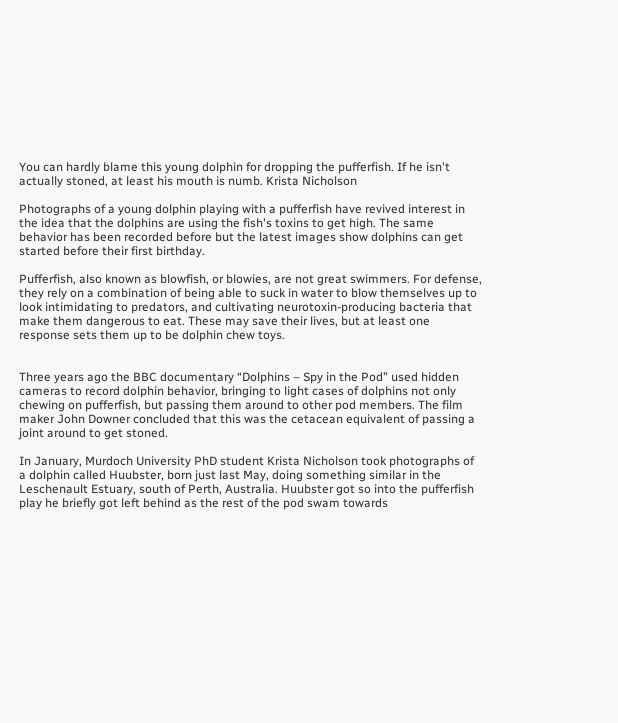You can hardly blame this young dolphin for dropping the pufferfish. If he isn't actually stoned, at least his mouth is numb. Krista Nicholson

Photographs of a young dolphin playing with a pufferfish have revived interest in the idea that the dolphins are using the fish's toxins to get high. The same behavior has been recorded before but the latest images show dolphins can get started before their first birthday.

Pufferfish, also known as blowfish, or blowies, are not great swimmers. For defense, they rely on a combination of being able to suck in water to blow themselves up to look intimidating to predators, and cultivating neurotoxin-producing bacteria that make them dangerous to eat. These may save their lives, but at least one response sets them up to be dolphin chew toys.


Three years ago the BBC documentary “Dolphins – Spy in the Pod” used hidden cameras to record dolphin behavior, bringing to light cases of dolphins not only chewing on pufferfish, but passing them around to other pod members. The film maker John Downer concluded that this was the cetacean equivalent of passing a joint around to get stoned.

In January, Murdoch University PhD student Krista Nicholson took photographs of a dolphin called Huubster, born just last May, doing something similar in the Leschenault Estuary, south of Perth, Australia. Huubster got so into the pufferfish play he briefly got left behind as the rest of the pod swam towards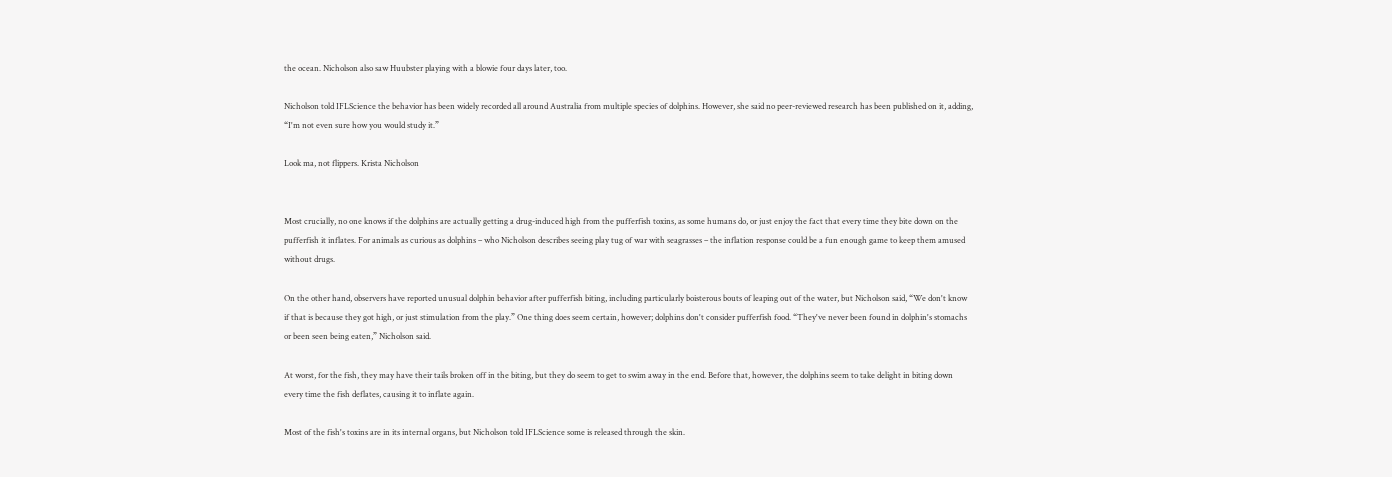the ocean. Nicholson also saw Huubster playing with a blowie four days later, too.

Nicholson told IFLScience the behavior has been widely recorded all around Australia from multiple species of dolphins. However, she said no peer-reviewed research has been published on it, adding, “I'm not even sure how you would study it.”

Look ma, not flippers. Krista Nicholson


Most crucially, no one knows if the dolphins are actually getting a drug-induced high from the pufferfish toxins, as some humans do, or just enjoy the fact that every time they bite down on the pufferfish it inflates. For animals as curious as dolphins – who Nicholson describes seeing play tug of war with seagrasses – the inflation response could be a fun enough game to keep them amused without drugs.

On the other hand, observers have reported unusual dolphin behavior after pufferfish biting, including particularly boisterous bouts of leaping out of the water, but Nicholson said, “We don't know if that is because they got high, or just stimulation from the play.” One thing does seem certain, however; dolphins don't consider pufferfish food. “They've never been found in dolphin's stomachs or been seen being eaten,” Nicholson said.

At worst, for the fish, they may have their tails broken off in the biting, but they do seem to get to swim away in the end. Before that, however, the dolphins seem to take delight in biting down every time the fish deflates, causing it to inflate again.

Most of the fish's toxins are in its internal organs, but Nicholson told IFLScience some is released through the skin.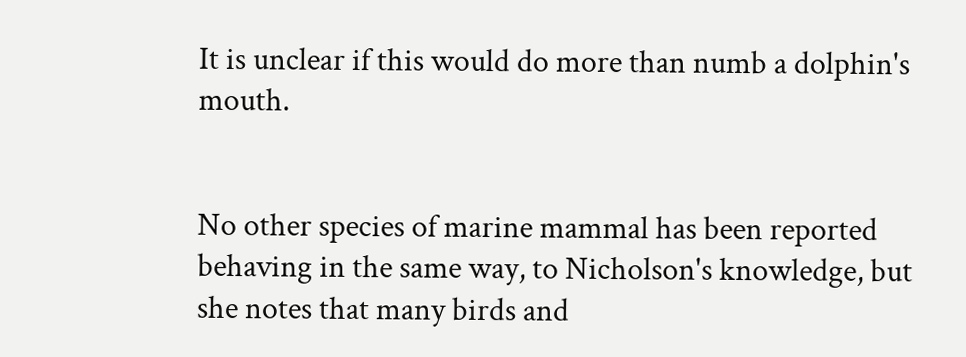It is unclear if this would do more than numb a dolphin's mouth.


No other species of marine mammal has been reported behaving in the same way, to Nicholson's knowledge, but she notes that many birds and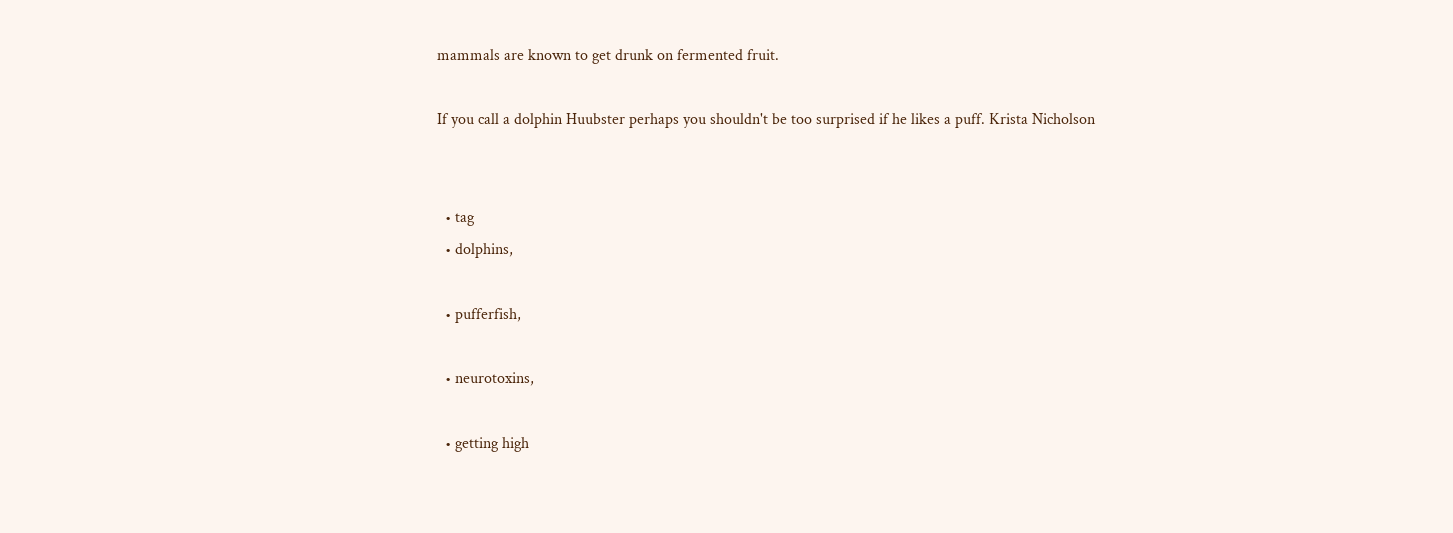mammals are known to get drunk on fermented fruit.

If you call a dolphin Huubster perhaps you shouldn't be too surprised if he likes a puff. Krista Nicholson


  • tag
  • dolphins,

  • pufferfish,

  • neurotoxins,

  • getting high